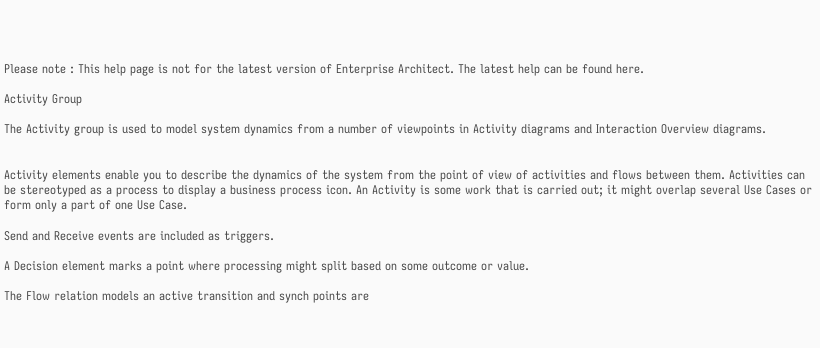Please note : This help page is not for the latest version of Enterprise Architect. The latest help can be found here.

Activity Group

The Activity group is used to model system dynamics from a number of viewpoints in Activity diagrams and Interaction Overview diagrams.


Activity elements enable you to describe the dynamics of the system from the point of view of activities and flows between them. Activities can be stereotyped as a process to display a business process icon. An Activity is some work that is carried out; it might overlap several Use Cases or form only a part of one Use Case.

Send and Receive events are included as triggers.

A Decision element marks a point where processing might split based on some outcome or value.

The Flow relation models an active transition and synch points are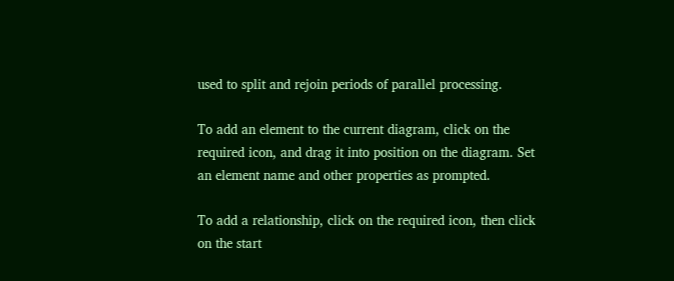used to split and rejoin periods of parallel processing.

To add an element to the current diagram, click on the required icon, and drag it into position on the diagram. Set an element name and other properties as prompted.

To add a relationship, click on the required icon, then click on the start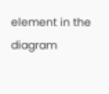element in the diagram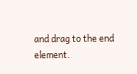and drag to the end element.